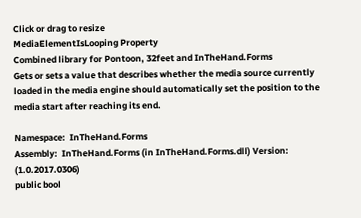Click or drag to resize
MediaElementIsLooping Property
Combined library for Pontoon, 32feet and InTheHand.Forms
Gets or sets a value that describes whether the media source currently loaded in the media engine should automatically set the position to the media start after reaching its end.

Namespace:  InTheHand.Forms
Assembly:  InTheHand.Forms (in InTheHand.Forms.dll) Version: (1.0.2017.0306)
public bool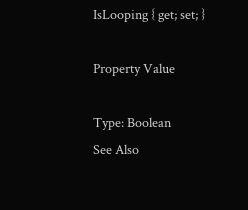IsLooping { get; set; }

Property Value

Type: Boolean
See Also